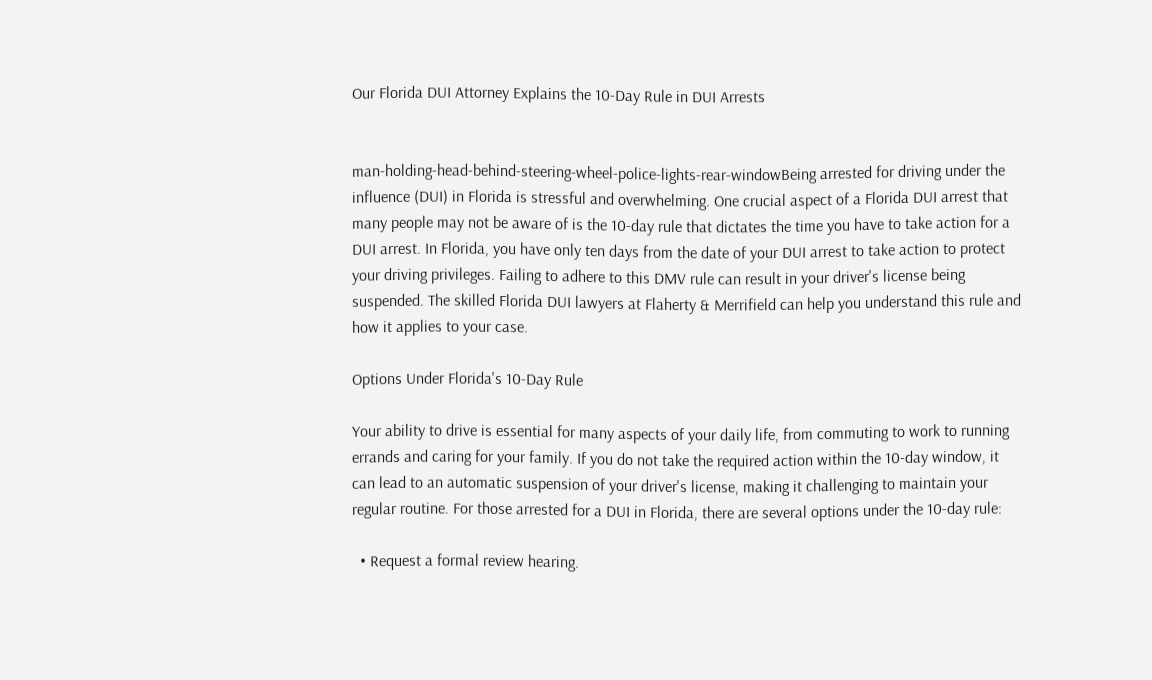Our Florida DUI Attorney Explains the 10-Day Rule in DUI Arrests


man-holding-head-behind-steering-wheel-police-lights-rear-windowBeing arrested for driving under the influence (DUI) in Florida is stressful and overwhelming. One crucial aspect of a Florida DUI arrest that many people may not be aware of is the 10-day rule that dictates the time you have to take action for a DUI arrest. In Florida, you have only ten days from the date of your DUI arrest to take action to protect your driving privileges. Failing to adhere to this DMV rule can result in your driver's license being suspended. The skilled Florida DUI lawyers at Flaherty & Merrifield can help you understand this rule and how it applies to your case.

Options Under Florida's 10-Day Rule

Your ability to drive is essential for many aspects of your daily life, from commuting to work to running errands and caring for your family. If you do not take the required action within the 10-day window, it can lead to an automatic suspension of your driver's license, making it challenging to maintain your regular routine. For those arrested for a DUI in Florida, there are several options under the 10-day rule:

  • Request a formal review hearing.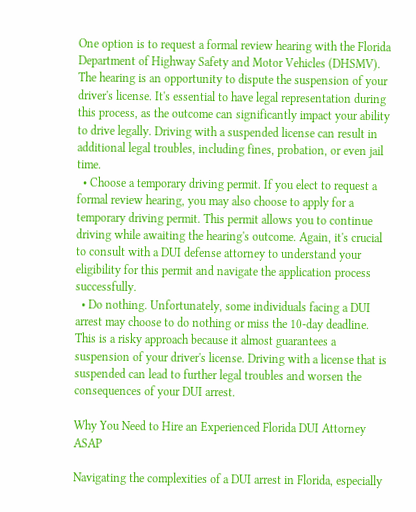One option is to request a formal review hearing with the Florida Department of Highway Safety and Motor Vehicles (DHSMV). The hearing is an opportunity to dispute the suspension of your driver's license. It's essential to have legal representation during this process, as the outcome can significantly impact your ability to drive legally. Driving with a suspended license can result in additional legal troubles, including fines, probation, or even jail time.
  • Choose a temporary driving permit. If you elect to request a formal review hearing, you may also choose to apply for a temporary driving permit. This permit allows you to continue driving while awaiting the hearing's outcome. Again, it's crucial to consult with a DUI defense attorney to understand your eligibility for this permit and navigate the application process successfully.
  • Do nothing. Unfortunately, some individuals facing a DUI arrest may choose to do nothing or miss the 10-day deadline. This is a risky approach because it almost guarantees a suspension of your driver's license. Driving with a license that is suspended can lead to further legal troubles and worsen the consequences of your DUI arrest.

Why You Need to Hire an Experienced Florida DUI Attorney ASAP

Navigating the complexities of a DUI arrest in Florida, especially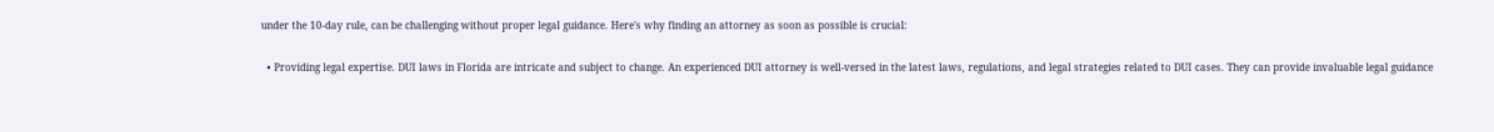under the 10-day rule, can be challenging without proper legal guidance. Here's why finding an attorney as soon as possible is crucial:

  • Providing legal expertise. DUI laws in Florida are intricate and subject to change. An experienced DUI attorney is well-versed in the latest laws, regulations, and legal strategies related to DUI cases. They can provide invaluable legal guidance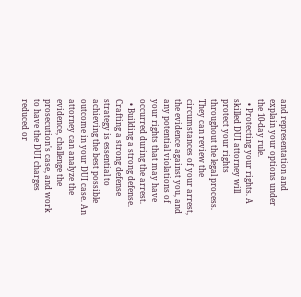and representation and explain your options under the 10-day rule.
  • Protecting your rights. A skilled DUI attorney will protect your rights throughout the legal process. They can review the circumstances of your arrest, the evidence against you, and any potential violations of your rights that may have occurred during the arrest.
  • Building a strong defense. Crafting a strong defense strategy is essential to achieving the best possible outcome in your DUI case. An attorney can analyze the evidence, challenge the prosecution's case, and work to have the DUI charges reduced or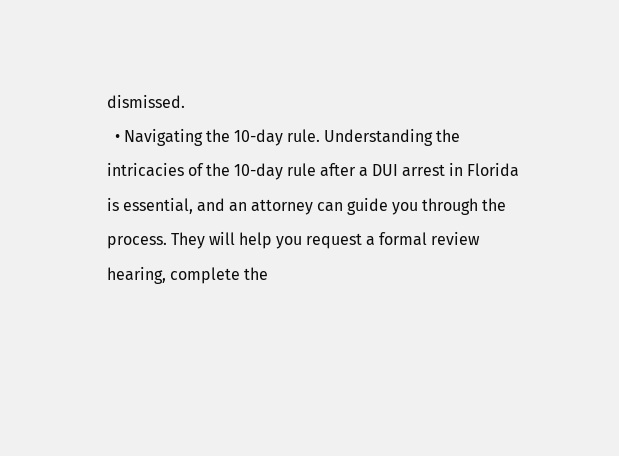dismissed.
  • Navigating the 10-day rule. Understanding the intricacies of the 10-day rule after a DUI arrest in Florida is essential, and an attorney can guide you through the process. They will help you request a formal review hearing, complete the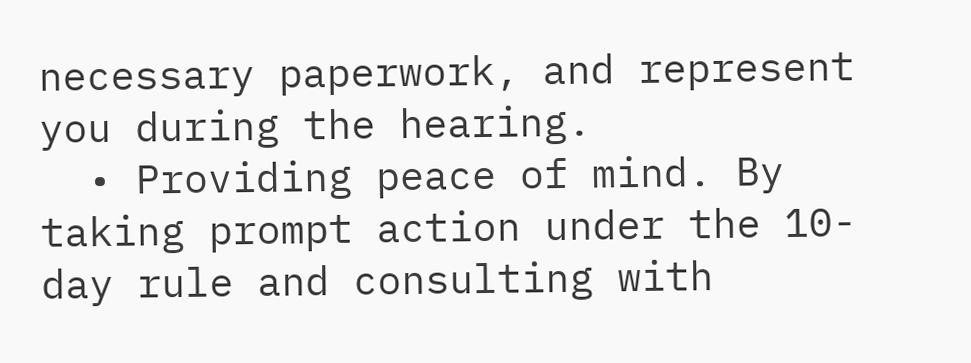necessary paperwork, and represent you during the hearing.
  • Providing peace of mind. By taking prompt action under the 10-day rule and consulting with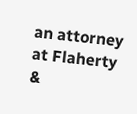an attorney at Flaherty &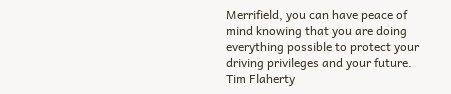Merrifield, you can have peace of mind knowing that you are doing everything possible to protect your driving privileges and your future.
Tim Flaherty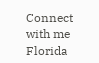Connect with me
Florida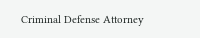Criminal Defense Attorney